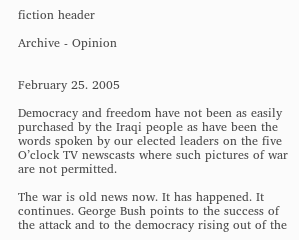fiction header

Archive - Opinion


February 25. 2005

Democracy and freedom have not been as easily purchased by the Iraqi people as have been the words spoken by our elected leaders on the five O’clock TV newscasts where such pictures of war are not permitted.

The war is old news now. It has happened. It continues. George Bush points to the success of the attack and to the democracy rising out of the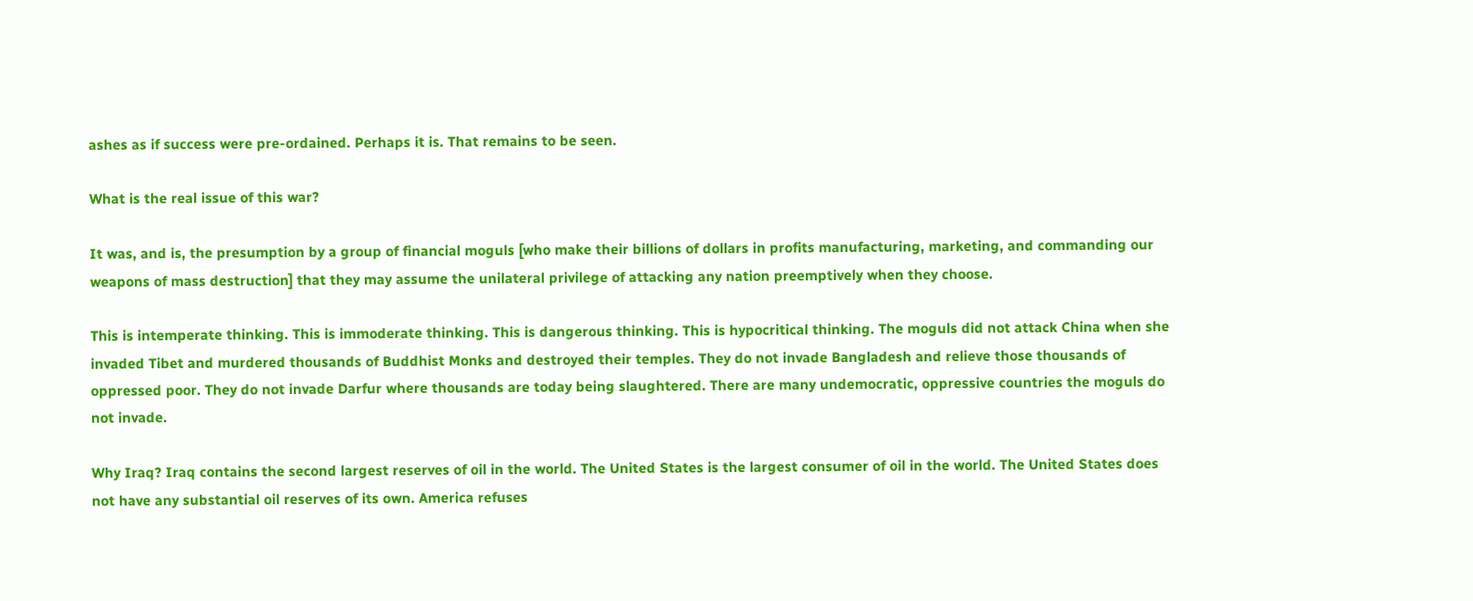ashes as if success were pre-ordained. Perhaps it is. That remains to be seen.

What is the real issue of this war?

It was, and is, the presumption by a group of financial moguls [who make their billions of dollars in profits manufacturing, marketing, and commanding our weapons of mass destruction] that they may assume the unilateral privilege of attacking any nation preemptively when they choose.

This is intemperate thinking. This is immoderate thinking. This is dangerous thinking. This is hypocritical thinking. The moguls did not attack China when she invaded Tibet and murdered thousands of Buddhist Monks and destroyed their temples. They do not invade Bangladesh and relieve those thousands of oppressed poor. They do not invade Darfur where thousands are today being slaughtered. There are many undemocratic, oppressive countries the moguls do not invade.

Why Iraq? Iraq contains the second largest reserves of oil in the world. The United States is the largest consumer of oil in the world. The United States does not have any substantial oil reserves of its own. America refuses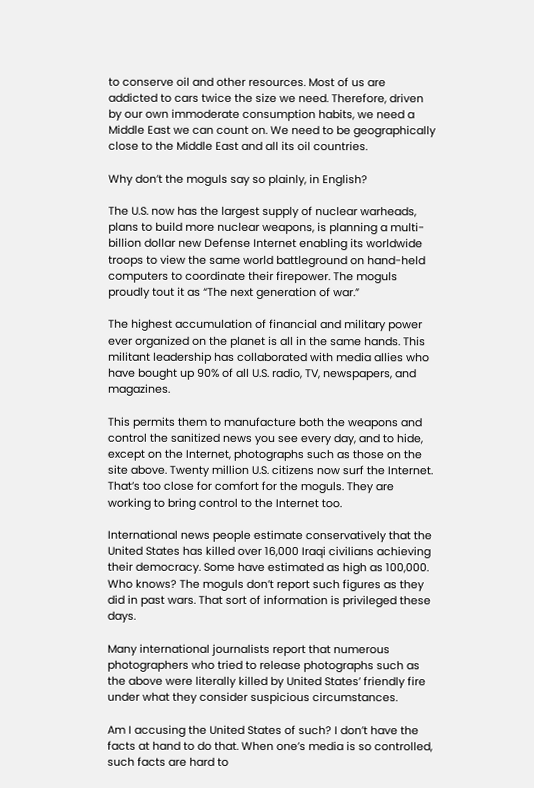to conserve oil and other resources. Most of us are addicted to cars twice the size we need. Therefore, driven by our own immoderate consumption habits, we need a Middle East we can count on. We need to be geographically close to the Middle East and all its oil countries.

Why don’t the moguls say so plainly, in English?

The U.S. now has the largest supply of nuclear warheads, plans to build more nuclear weapons, is planning a multi-billion dollar new Defense Internet enabling its worldwide troops to view the same world battleground on hand-held computers to coordinate their firepower. The moguls proudly tout it as “The next generation of war.”

The highest accumulation of financial and military power ever organized on the planet is all in the same hands. This militant leadership has collaborated with media allies who have bought up 90% of all U.S. radio, TV, newspapers, and magazines.

This permits them to manufacture both the weapons and control the sanitized news you see every day, and to hide, except on the Internet, photographs such as those on the site above. Twenty million U.S. citizens now surf the Internet. That’s too close for comfort for the moguls. They are working to bring control to the Internet too.

International news people estimate conservatively that the United States has killed over 16,000 Iraqi civilians achieving their democracy. Some have estimated as high as 100,000. Who knows? The moguls don’t report such figures as they did in past wars. That sort of information is privileged these days.

Many international journalists report that numerous photographers who tried to release photographs such as the above were literally killed by United States’ friendly fire under what they consider suspicious circumstances.

Am I accusing the United States of such? I don’t have the facts at hand to do that. When one’s media is so controlled, such facts are hard to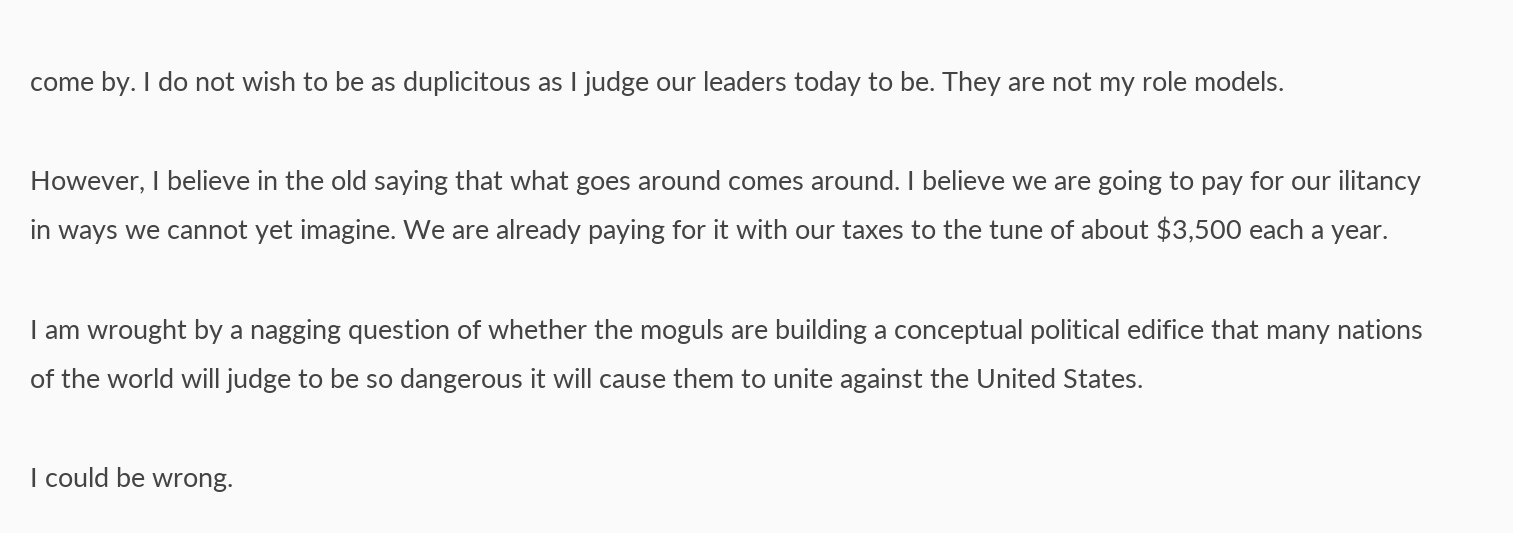come by. I do not wish to be as duplicitous as I judge our leaders today to be. They are not my role models.

However, I believe in the old saying that what goes around comes around. I believe we are going to pay for our ilitancy in ways we cannot yet imagine. We are already paying for it with our taxes to the tune of about $3,500 each a year.

I am wrought by a nagging question of whether the moguls are building a conceptual political edifice that many nations of the world will judge to be so dangerous it will cause them to unite against the United States.

I could be wrong.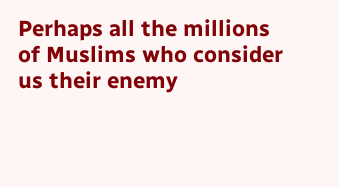Perhaps all the millions of Muslims who consider us their enemy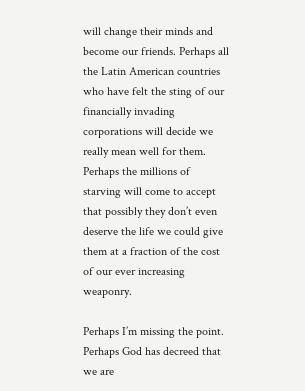will change their minds and become our friends. Perhaps all the Latin American countries who have felt the sting of our financially invading corporations will decide we really mean well for them. Perhaps the millions of starving will come to accept that possibly they don’t even deserve the life we could give them at a fraction of the cost of our ever increasing weaponry.

Perhaps I’m missing the point. Perhaps God has decreed that we are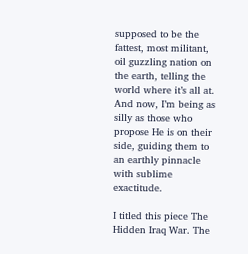supposed to be the fattest, most militant, oil guzzling nation on the earth, telling the world where it’s all at. And now, I’m being as silly as those who propose He is on their side, guiding them to an earthly pinnacle with sublime exactitude.

I titled this piece The Hidden Iraq War. The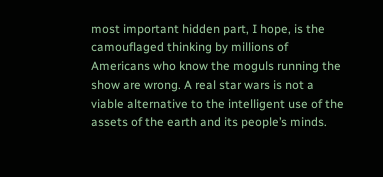most important hidden part, I hope, is the camouflaged thinking by millions of Americans who know the moguls running the show are wrong. A real star wars is not a viable alternative to the intelligent use of the assets of the earth and its people’s minds.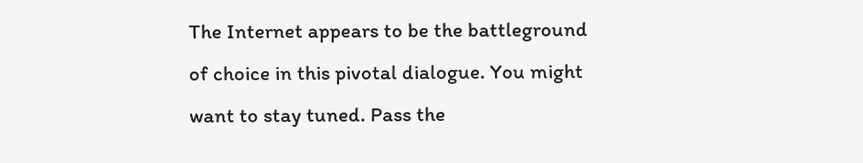The Internet appears to be the battleground of choice in this pivotal dialogue. You might want to stay tuned. Pass the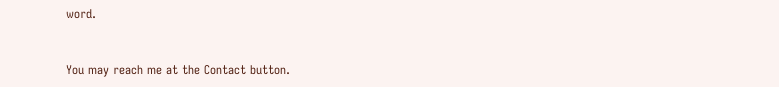word.


You may reach me at the Contact button.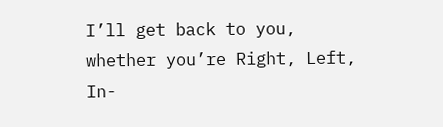I’ll get back to you, whether you’re Right, Left, In-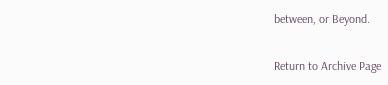between, or Beyond.

Return to Archive Page